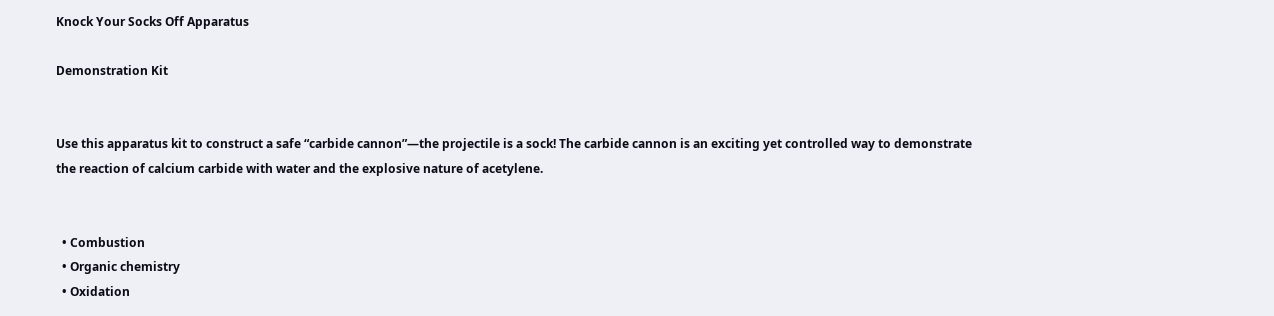Knock Your Socks Off Apparatus

Demonstration Kit


Use this apparatus kit to construct a safe “carbide cannon”—the projectile is a sock! The carbide cannon is an exciting yet controlled way to demonstrate the reaction of calcium carbide with water and the explosive nature of acetylene.


  • Combustion
  • Organic chemistry
  • Oxidation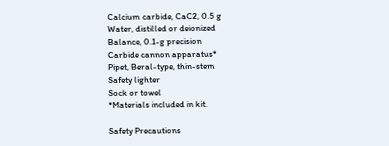Calcium carbide, CaC2, 0.5 g
Water, distilled or deionized
Balance, 0.1-g precision
Carbide cannon apparatus*
Pipet, Beral-type, thin-stem
Safety lighter
Sock or towel
*Materials included in kit.

Safety Precautions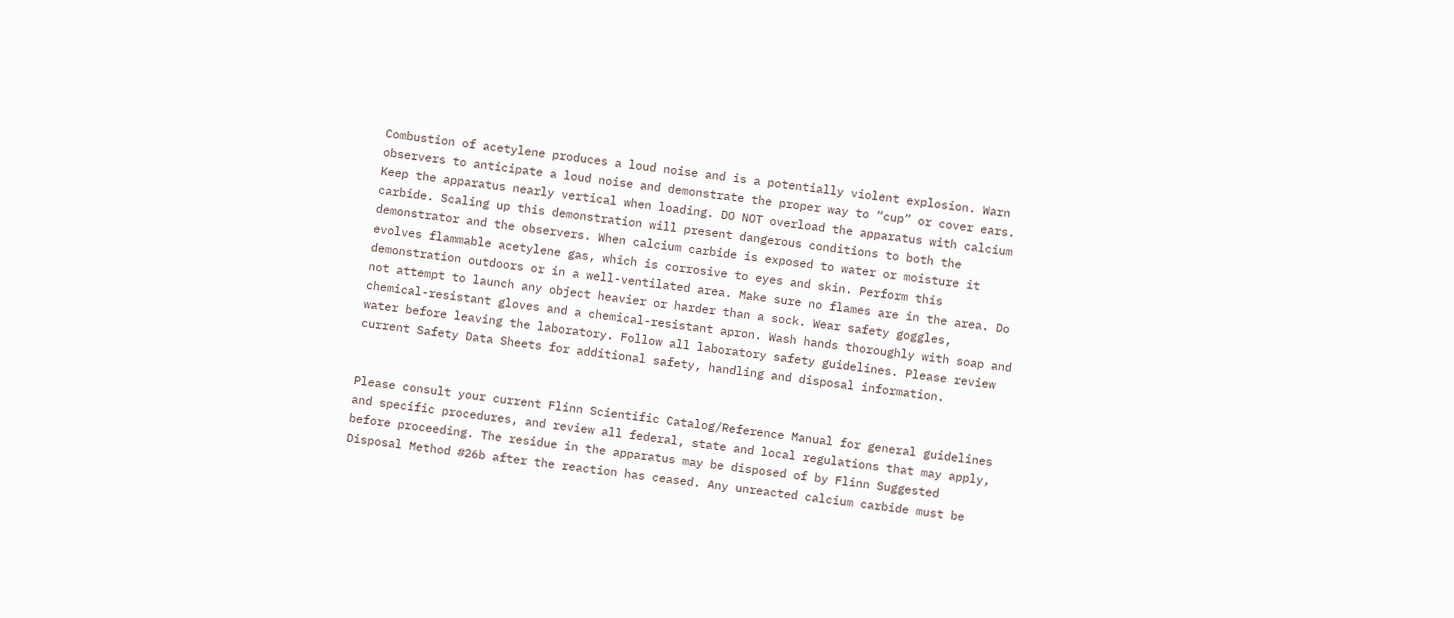Combustion of acetylene produces a loud noise and is a potentially violent explosion. Warn observers to anticipate a loud noise and demonstrate the proper way to “cup” or cover ears. Keep the apparatus nearly vertical when loading. DO NOT overload the apparatus with calcium carbide. Scaling up this demonstration will present dangerous conditions to both the demonstrator and the observers. When calcium carbide is exposed to water or moisture it evolves flammable acetylene gas, which is corrosive to eyes and skin. Perform this demonstration outdoors or in a well-ventilated area. Make sure no flames are in the area. Do not attempt to launch any object heavier or harder than a sock. Wear safety goggles, chemical-resistant gloves and a chemical-resistant apron. Wash hands thoroughly with soap and water before leaving the laboratory. Follow all laboratory safety guidelines. Please review current Safety Data Sheets for additional safety, handling and disposal information.


Please consult your current Flinn Scientific Catalog/Reference Manual for general guidelines and specific procedures, and review all federal, state and local regulations that may apply, before proceeding. The residue in the apparatus may be disposed of by Flinn Suggested Disposal Method #26b after the reaction has ceased. Any unreacted calcium carbide must be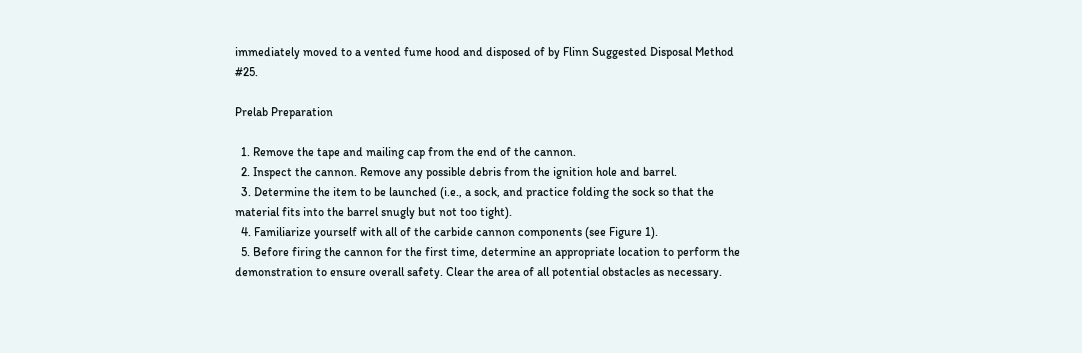immediately moved to a vented fume hood and disposed of by Flinn Suggested Disposal Method #25.

Prelab Preparation

  1. Remove the tape and mailing cap from the end of the cannon.
  2. Inspect the cannon. Remove any possible debris from the ignition hole and barrel.
  3. Determine the item to be launched (i.e., a sock, and practice folding the sock so that the material fits into the barrel snugly but not too tight).
  4. Familiarize yourself with all of the carbide cannon components (see Figure 1).
  5. Before firing the cannon for the first time, determine an appropriate location to perform the demonstration to ensure overall safety. Clear the area of all potential obstacles as necessary.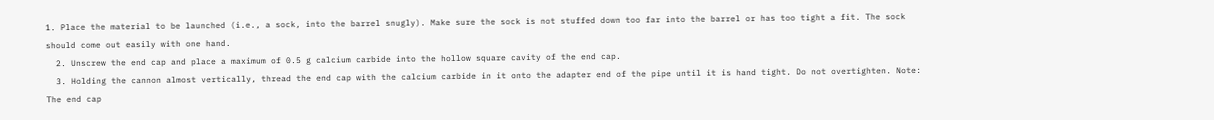1. Place the material to be launched (i.e., a sock, into the barrel snugly). Make sure the sock is not stuffed down too far into the barrel or has too tight a fit. The sock should come out easily with one hand.
  2. Unscrew the end cap and place a maximum of 0.5 g calcium carbide into the hollow square cavity of the end cap.
  3. Holding the cannon almost vertically, thread the end cap with the calcium carbide in it onto the adapter end of the pipe until it is hand tight. Do not overtighten. Note: The end cap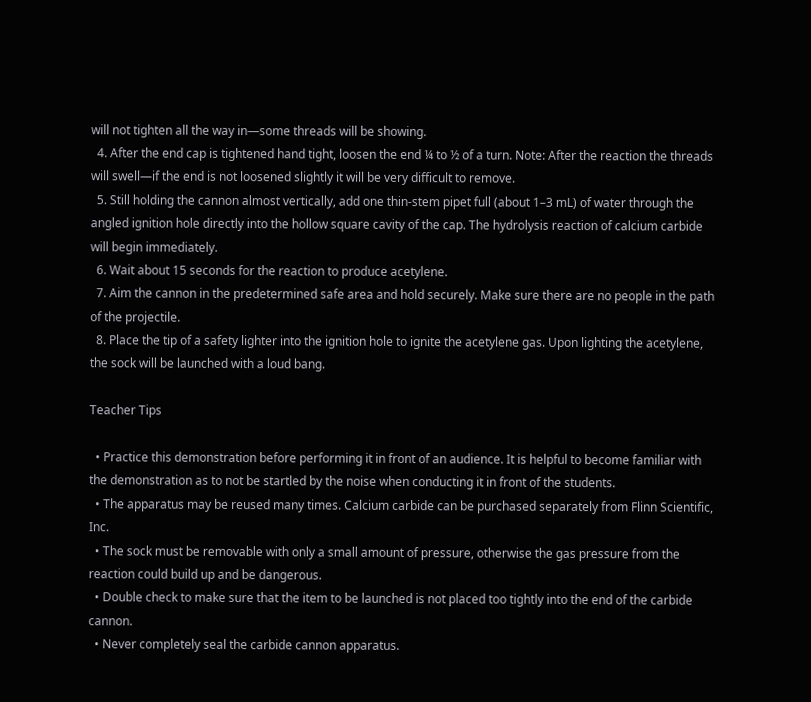will not tighten all the way in—some threads will be showing.
  4. After the end cap is tightened hand tight, loosen the end ¼ to ½ of a turn. Note: After the reaction the threads will swell—if the end is not loosened slightly it will be very difficult to remove.
  5. Still holding the cannon almost vertically, add one thin-stem pipet full (about 1–3 mL) of water through the angled ignition hole directly into the hollow square cavity of the cap. The hydrolysis reaction of calcium carbide will begin immediately.
  6. Wait about 15 seconds for the reaction to produce acetylene.
  7. Aim the cannon in the predetermined safe area and hold securely. Make sure there are no people in the path of the projectile.
  8. Place the tip of a safety lighter into the ignition hole to ignite the acetylene gas. Upon lighting the acetylene, the sock will be launched with a loud bang.

Teacher Tips

  • Practice this demonstration before performing it in front of an audience. It is helpful to become familiar with the demonstration as to not be startled by the noise when conducting it in front of the students.
  • The apparatus may be reused many times. Calcium carbide can be purchased separately from Flinn Scientific, Inc.
  • The sock must be removable with only a small amount of pressure, otherwise the gas pressure from the reaction could build up and be dangerous.
  • Double check to make sure that the item to be launched is not placed too tightly into the end of the carbide cannon.
  • Never completely seal the carbide cannon apparatus.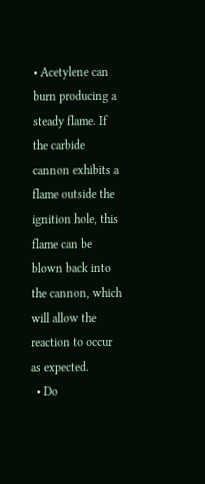• Acetylene can burn producing a steady flame. If the carbide cannon exhibits a flame outside the ignition hole, this flame can be blown back into the cannon, which will allow the reaction to occur as expected.
  • Do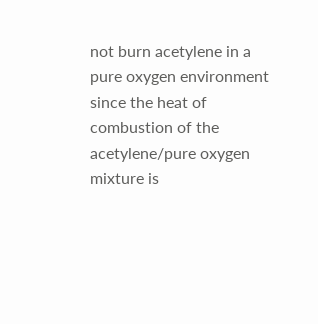not burn acetylene in a pure oxygen environment since the heat of combustion of the acetylene/pure oxygen mixture is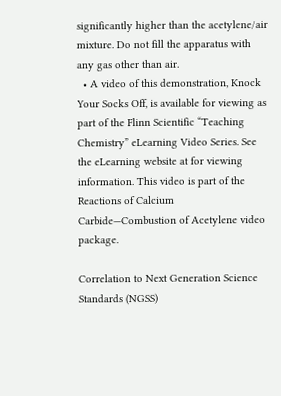significantly higher than the acetylene/air mixture. Do not fill the apparatus with any gas other than air.
  • A video of this demonstration, Knock Your Socks Off, is available for viewing as part of the Flinn Scientific “Teaching Chemistry” eLearning Video Series. See the eLearning website at for viewing information. This video is part of the Reactions of Calcium Carbide—Combustion of Acetylene video package.

Correlation to Next Generation Science Standards (NGSS)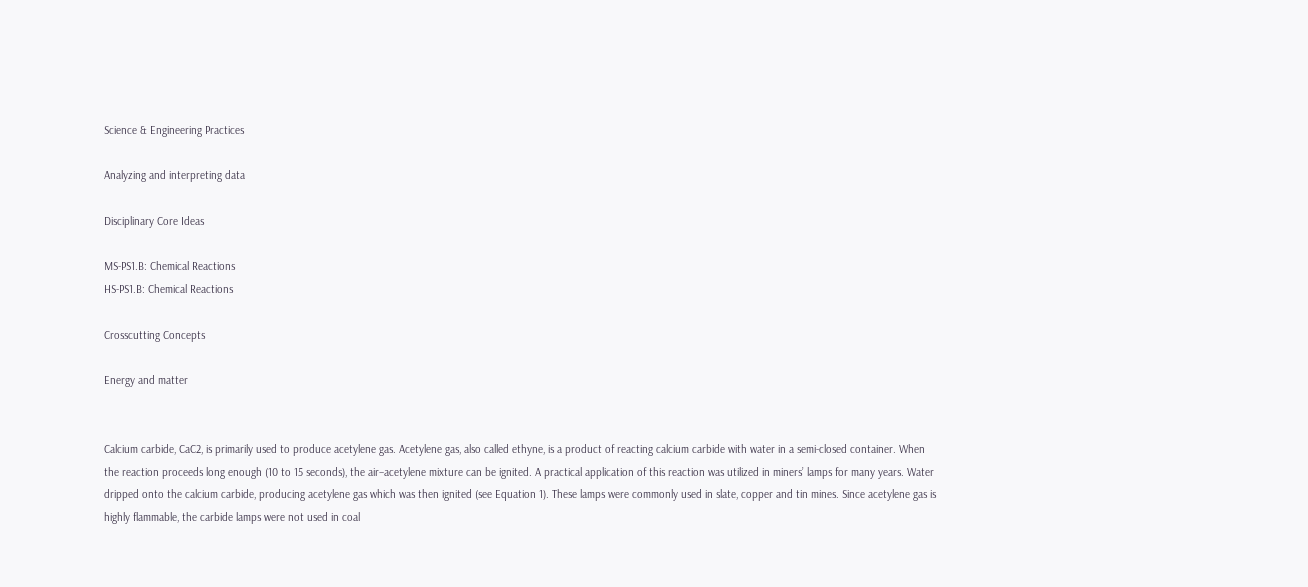Science & Engineering Practices

Analyzing and interpreting data

Disciplinary Core Ideas

MS-PS1.B: Chemical Reactions
HS-PS1.B: Chemical Reactions

Crosscutting Concepts

Energy and matter


Calcium carbide, CaC2, is primarily used to produce acetylene gas. Acetylene gas, also called ethyne, is a product of reacting calcium carbide with water in a semi-closed container. When the reaction proceeds long enough (10 to 15 seconds), the air–acetylene mixture can be ignited. A practical application of this reaction was utilized in miners’ lamps for many years. Water dripped onto the calcium carbide, producing acetylene gas which was then ignited (see Equation 1). These lamps were commonly used in slate, copper and tin mines. Since acetylene gas is highly flammable, the carbide lamps were not used in coal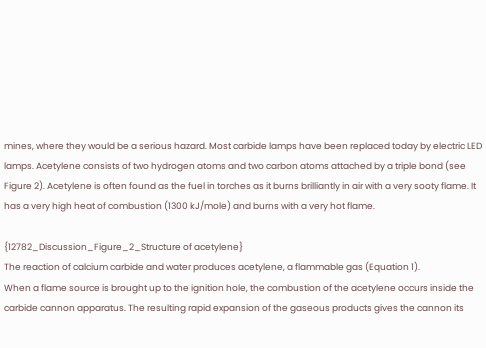mines, where they would be a serious hazard. Most carbide lamps have been replaced today by electric LED lamps. Acetylene consists of two hydrogen atoms and two carbon atoms attached by a triple bond (see Figure 2). Acetylene is often found as the fuel in torches as it burns brilliantly in air with a very sooty flame. It has a very high heat of combustion (1300 kJ/mole) and burns with a very hot flame.

{12782_Discussion_Figure_2_Structure of acetylene}
The reaction of calcium carbide and water produces acetylene, a flammable gas (Equation 1).
When a flame source is brought up to the ignition hole, the combustion of the acetylene occurs inside the carbide cannon apparatus. The resulting rapid expansion of the gaseous products gives the cannon its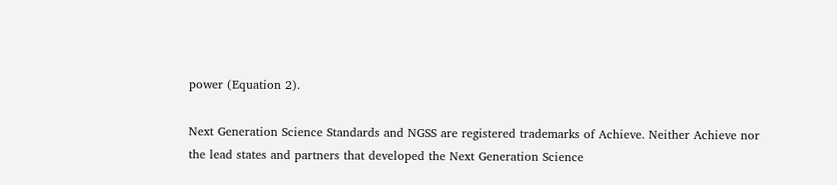power (Equation 2).

Next Generation Science Standards and NGSS are registered trademarks of Achieve. Neither Achieve nor the lead states and partners that developed the Next Generation Science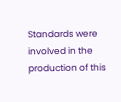Standards were involved in the production of this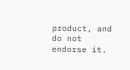product, and do not endorse it.